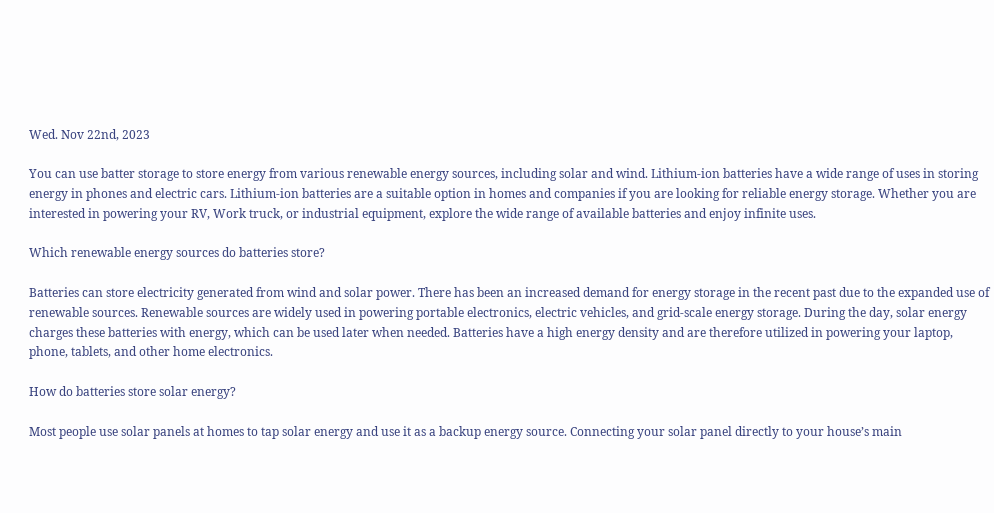Wed. Nov 22nd, 2023

You can use batter storage to store energy from various renewable energy sources, including solar and wind. Lithium-ion batteries have a wide range of uses in storing energy in phones and electric cars. Lithium-ion batteries are a suitable option in homes and companies if you are looking for reliable energy storage. Whether you are interested in powering your RV, Work truck, or industrial equipment, explore the wide range of available batteries and enjoy infinite uses.

Which renewable energy sources do batteries store?

Batteries can store electricity generated from wind and solar power. There has been an increased demand for energy storage in the recent past due to the expanded use of renewable sources. Renewable sources are widely used in powering portable electronics, electric vehicles, and grid-scale energy storage. During the day, solar energy charges these batteries with energy, which can be used later when needed. Batteries have a high energy density and are therefore utilized in powering your laptop, phone, tablets, and other home electronics.

How do batteries store solar energy?

Most people use solar panels at homes to tap solar energy and use it as a backup energy source. Connecting your solar panel directly to your house’s main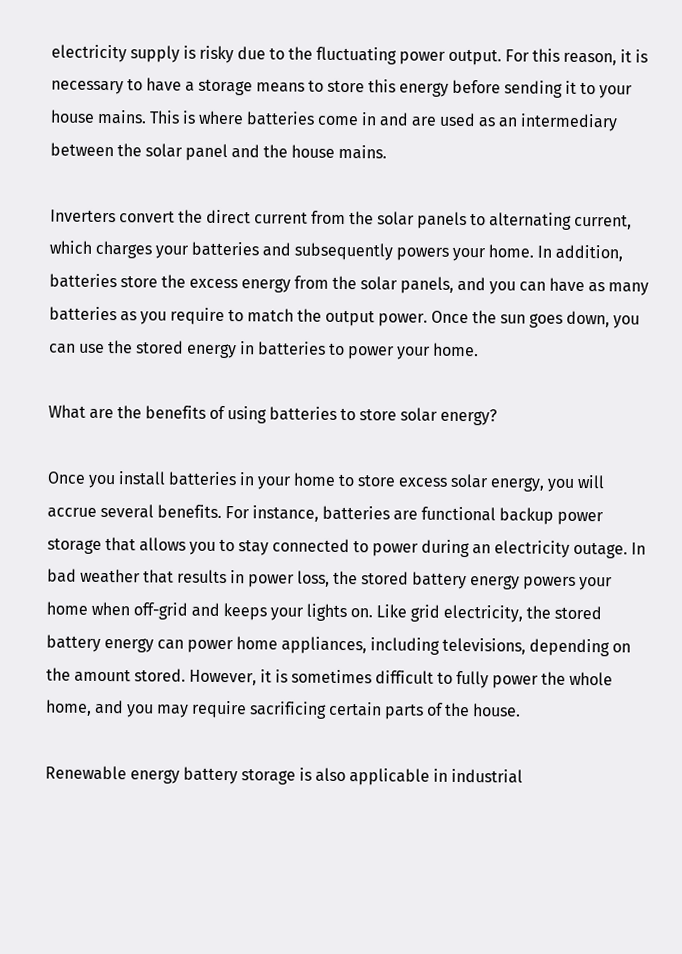electricity supply is risky due to the fluctuating power output. For this reason, it is necessary to have a storage means to store this energy before sending it to your house mains. This is where batteries come in and are used as an intermediary between the solar panel and the house mains.

Inverters convert the direct current from the solar panels to alternating current, which charges your batteries and subsequently powers your home. In addition, batteries store the excess energy from the solar panels, and you can have as many batteries as you require to match the output power. Once the sun goes down, you can use the stored energy in batteries to power your home.

What are the benefits of using batteries to store solar energy?

Once you install batteries in your home to store excess solar energy, you will accrue several benefits. For instance, batteries are functional backup power storage that allows you to stay connected to power during an electricity outage. In bad weather that results in power loss, the stored battery energy powers your home when off-grid and keeps your lights on. Like grid electricity, the stored battery energy can power home appliances, including televisions, depending on the amount stored. However, it is sometimes difficult to fully power the whole home, and you may require sacrificing certain parts of the house.

Renewable energy battery storage is also applicable in industrial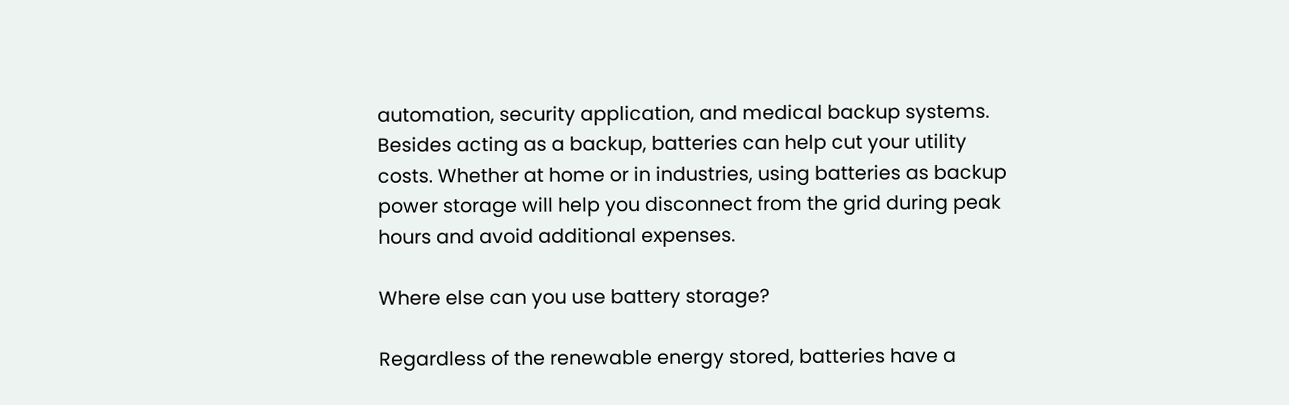automation, security application, and medical backup systems. Besides acting as a backup, batteries can help cut your utility costs. Whether at home or in industries, using batteries as backup power storage will help you disconnect from the grid during peak hours and avoid additional expenses.

Where else can you use battery storage?

Regardless of the renewable energy stored, batteries have a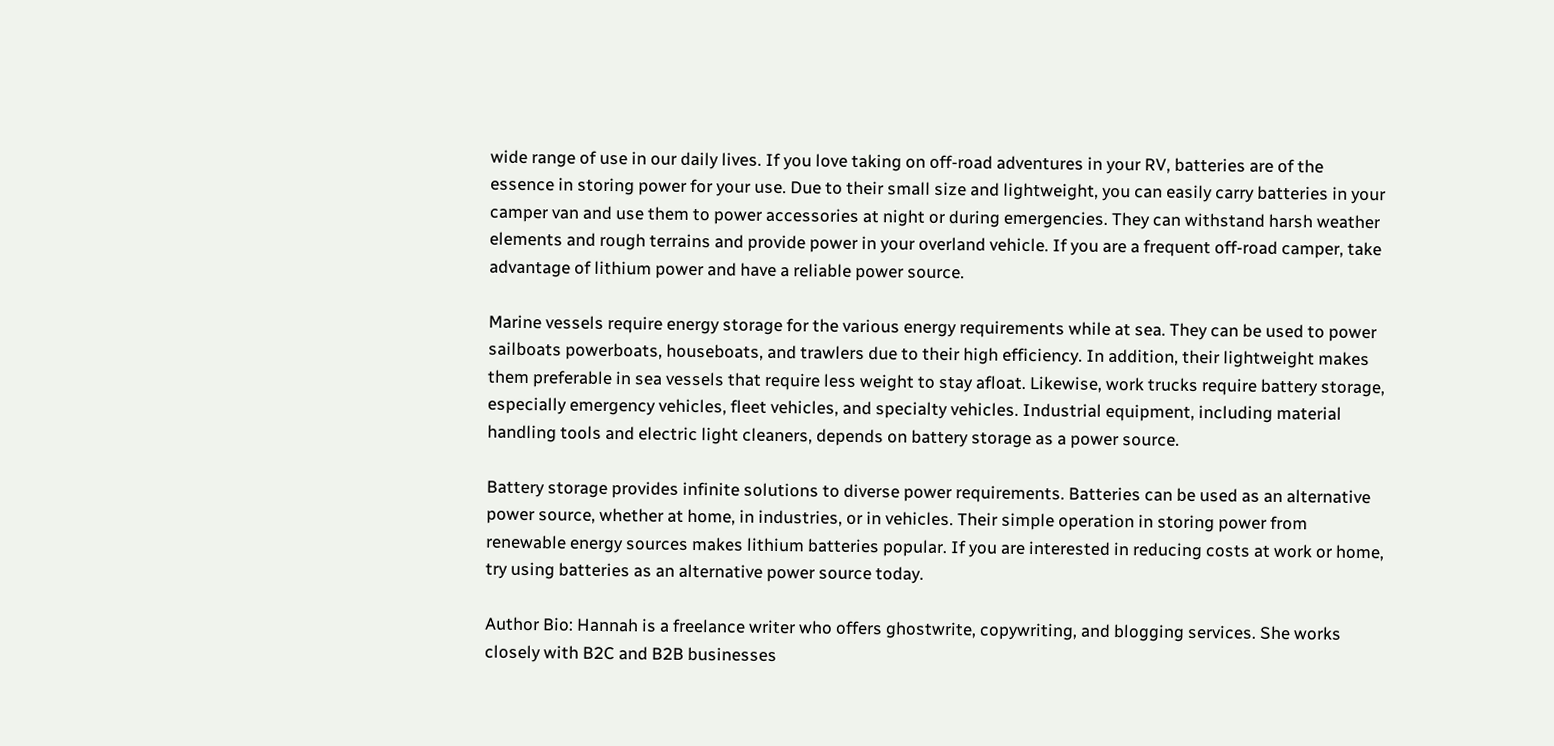wide range of use in our daily lives. If you love taking on off-road adventures in your RV, batteries are of the essence in storing power for your use. Due to their small size and lightweight, you can easily carry batteries in your camper van and use them to power accessories at night or during emergencies. They can withstand harsh weather elements and rough terrains and provide power in your overland vehicle. If you are a frequent off-road camper, take advantage of lithium power and have a reliable power source.

Marine vessels require energy storage for the various energy requirements while at sea. They can be used to power sailboats powerboats, houseboats, and trawlers due to their high efficiency. In addition, their lightweight makes them preferable in sea vessels that require less weight to stay afloat. Likewise, work trucks require battery storage, especially emergency vehicles, fleet vehicles, and specialty vehicles. Industrial equipment, including material handling tools and electric light cleaners, depends on battery storage as a power source.

Battery storage provides infinite solutions to diverse power requirements. Batteries can be used as an alternative power source, whether at home, in industries, or in vehicles. Their simple operation in storing power from renewable energy sources makes lithium batteries popular. If you are interested in reducing costs at work or home, try using batteries as an alternative power source today.

Author Bio: Hannah is a freelance writer who offers ghostwrite, copywriting, and blogging services. She works closely with B2C and B2B businesses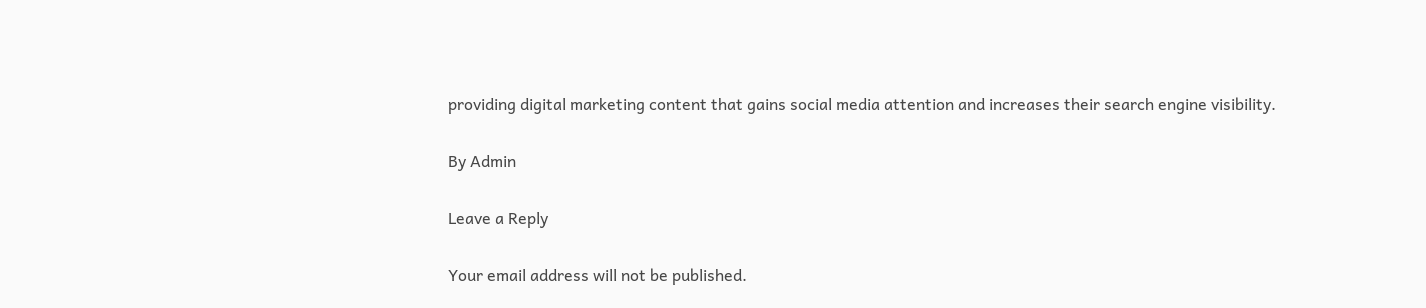providing digital marketing content that gains social media attention and increases their search engine visibility.

By Admin

Leave a Reply

Your email address will not be published.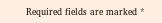Required fields are marked *